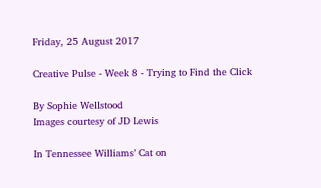Friday, 25 August 2017

Creative Pulse - Week 8 - Trying to Find the Click

By Sophie Wellstood
Images courtesy of JD Lewis

In Tennessee Williams’ Cat on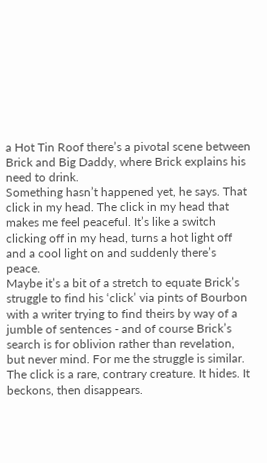a Hot Tin Roof there’s a pivotal scene between Brick and Big Daddy, where Brick explains his need to drink.
Something hasn’t happened yet, he says. That click in my head. The click in my head that makes me feel peaceful. It’s like a switch clicking off in my head, turns a hot light off and a cool light on and suddenly there’s peace.
Maybe it’s a bit of a stretch to equate Brick’s struggle to find his ‘click’ via pints of Bourbon with a writer trying to find theirs by way of a jumble of sentences - and of course Brick’s search is for oblivion rather than revelation, but never mind. For me the struggle is similar. The click is a rare, contrary creature. It hides. It beckons, then disappears.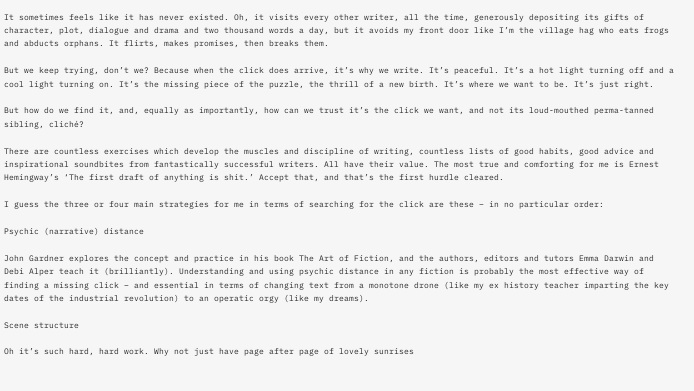It sometimes feels like it has never existed. Oh, it visits every other writer, all the time, generously depositing its gifts of character, plot, dialogue and drama and two thousand words a day, but it avoids my front door like I’m the village hag who eats frogs and abducts orphans. It flirts, makes promises, then breaks them.

But we keep trying, don’t we? Because when the click does arrive, it’s why we write. It’s peaceful. It’s a hot light turning off and a cool light turning on. It’s the missing piece of the puzzle, the thrill of a new birth. It’s where we want to be. It’s just right.

But how do we find it, and, equally as importantly, how can we trust it’s the click we want, and not its loud-mouthed perma-tanned sibling, cliché?

There are countless exercises which develop the muscles and discipline of writing, countless lists of good habits, good advice and inspirational soundbites from fantastically successful writers. All have their value. The most true and comforting for me is Ernest Hemingway’s ‘The first draft of anything is shit.’ Accept that, and that’s the first hurdle cleared.

I guess the three or four main strategies for me in terms of searching for the click are these – in no particular order:

Psychic (narrative) distance

John Gardner explores the concept and practice in his book The Art of Fiction, and the authors, editors and tutors Emma Darwin and Debi Alper teach it (brilliantly). Understanding and using psychic distance in any fiction is probably the most effective way of finding a missing click – and essential in terms of changing text from a monotone drone (like my ex history teacher imparting the key dates of the industrial revolution) to an operatic orgy (like my dreams).

Scene structure

Oh it’s such hard, hard work. Why not just have page after page of lovely sunrises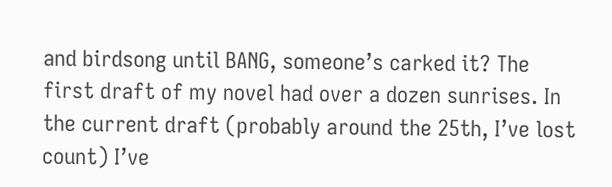and birdsong until BANG, someone’s carked it? The first draft of my novel had over a dozen sunrises. In the current draft (probably around the 25th, I’ve lost count) I’ve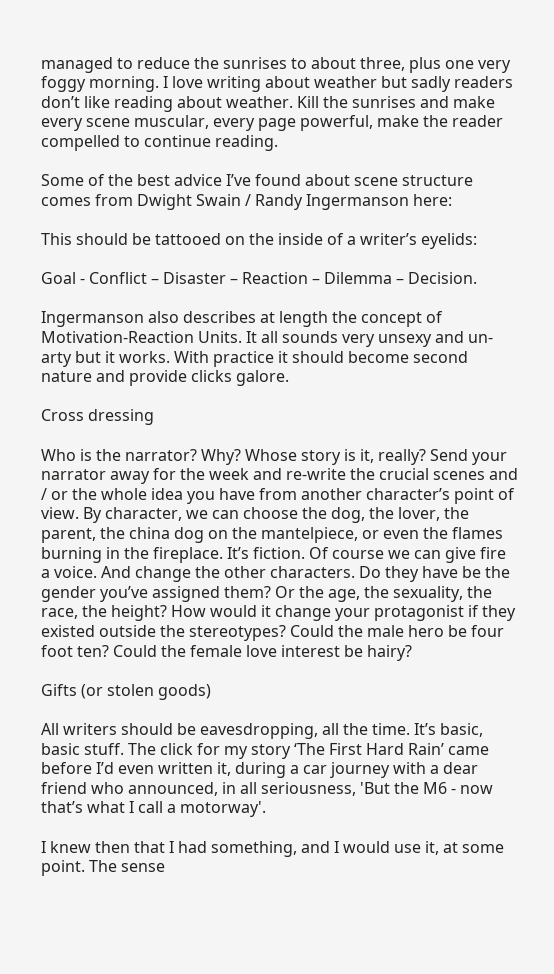managed to reduce the sunrises to about three, plus one very foggy morning. I love writing about weather but sadly readers don’t like reading about weather. Kill the sunrises and make every scene muscular, every page powerful, make the reader compelled to continue reading.

Some of the best advice I’ve found about scene structure comes from Dwight Swain / Randy Ingermanson here:

This should be tattooed on the inside of a writer’s eyelids:

Goal - Conflict – Disaster – Reaction – Dilemma – Decision.

Ingermanson also describes at length the concept of Motivation-Reaction Units. It all sounds very unsexy and un-arty but it works. With practice it should become second nature and provide clicks galore.

Cross dressing

Who is the narrator? Why? Whose story is it, really? Send your narrator away for the week and re-write the crucial scenes and / or the whole idea you have from another character’s point of view. By character, we can choose the dog, the lover, the parent, the china dog on the mantelpiece, or even the flames burning in the fireplace. It’s fiction. Of course we can give fire a voice. And change the other characters. Do they have be the gender you’ve assigned them? Or the age, the sexuality, the race, the height? How would it change your protagonist if they existed outside the stereotypes? Could the male hero be four foot ten? Could the female love interest be hairy?

Gifts (or stolen goods)

All writers should be eavesdropping, all the time. It’s basic, basic stuff. The click for my story ‘The First Hard Rain’ came before I’d even written it, during a car journey with a dear friend who announced, in all seriousness, 'But the M6 - now that’s what I call a motorway'.

I knew then that I had something, and I would use it, at some point. The sense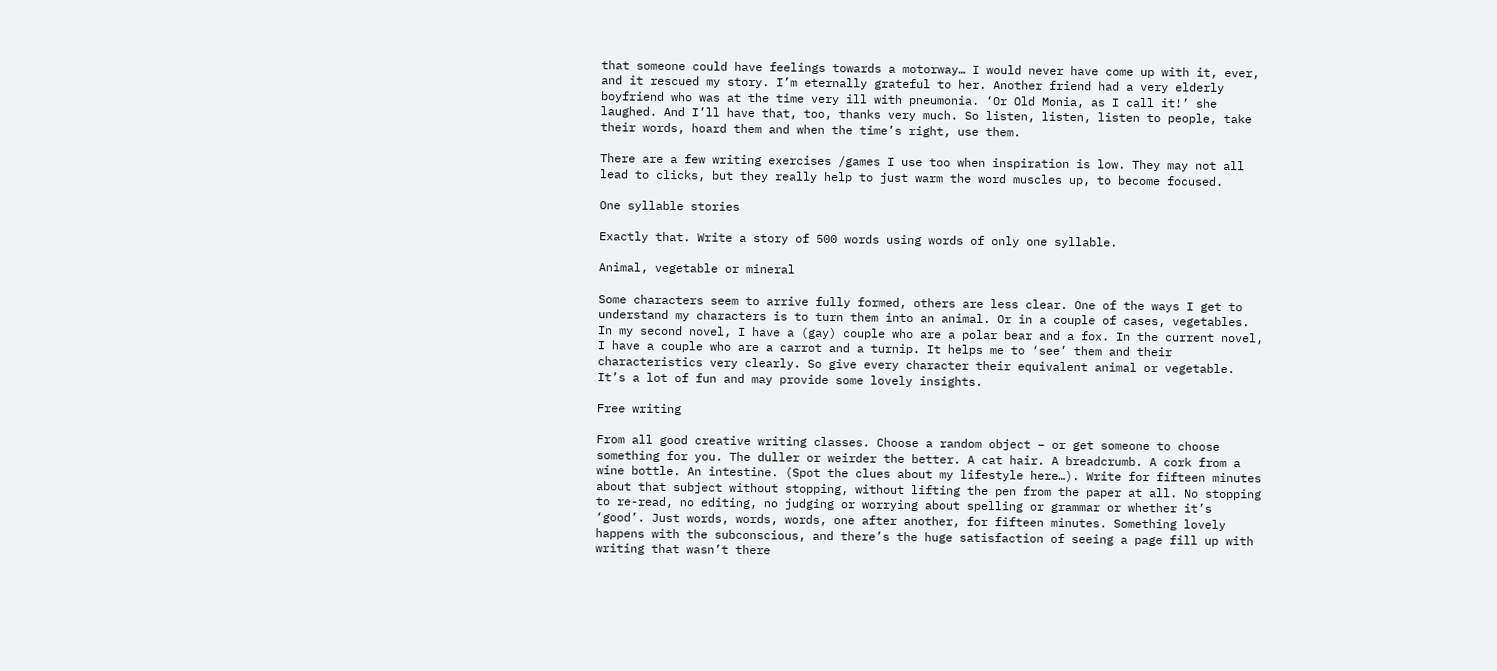that someone could have feelings towards a motorway… I would never have come up with it, ever, and it rescued my story. I’m eternally grateful to her. Another friend had a very elderly boyfriend who was at the time very ill with pneumonia. ‘Or Old Monia, as I call it!’ she laughed. And I’ll have that, too, thanks very much. So listen, listen, listen to people, take their words, hoard them and when the time’s right, use them.

There are a few writing exercises /games I use too when inspiration is low. They may not all lead to clicks, but they really help to just warm the word muscles up, to become focused.

One syllable stories

Exactly that. Write a story of 500 words using words of only one syllable.

Animal, vegetable or mineral

Some characters seem to arrive fully formed, others are less clear. One of the ways I get to understand my characters is to turn them into an animal. Or in a couple of cases, vegetables. In my second novel, I have a (gay) couple who are a polar bear and a fox. In the current novel, I have a couple who are a carrot and a turnip. It helps me to ‘see’ them and their characteristics very clearly. So give every character their equivalent animal or vegetable. It’s a lot of fun and may provide some lovely insights.

Free writing

From all good creative writing classes. Choose a random object – or get someone to choose something for you. The duller or weirder the better. A cat hair. A breadcrumb. A cork from a wine bottle. An intestine. (Spot the clues about my lifestyle here…). Write for fifteen minutes about that subject without stopping, without lifting the pen from the paper at all. No stopping to re-read, no editing, no judging or worrying about spelling or grammar or whether it’s ‘good’. Just words, words, words, one after another, for fifteen minutes. Something lovely happens with the subconscious, and there’s the huge satisfaction of seeing a page fill up with writing that wasn’t there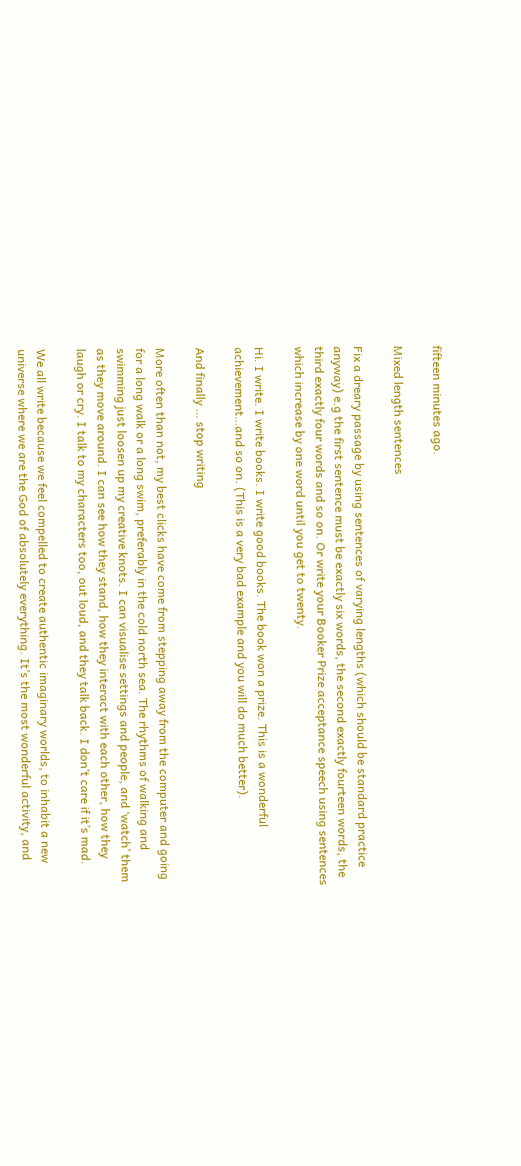fifteen minutes ago.

Mixed length sentences

Fix a dreary passage by using sentences of varying lengths (which should be standard practice anyway) e.g the first sentence must be exactly six words, the second exactly fourteen words, the third exactly four words and so on. Or write your Booker Prize acceptance speech using sentences which increase by one word until you get to twenty.

Hi. I write. I write books. I write good books. The book won a prize. This is a wonderful achievement…and so on. (This is a very bad example and you will do much better).

And finally … stop writing

More often than not, my best clicks have come from stepping away from the computer and going for a long walk or a long swim, preferably in the cold north sea. The rhythms of walking and swimming just loosen up my creative knots. I can visualise settings and people, and ‘watch’ them as they move around. I can see how they stand, how they interact with each other, how they laugh or cry. I talk to my characters too, out loud, and they talk back. I don’t care if it’s mad.

We all write because we feel compelled to create authentic imaginary worlds, to inhabit a new universe where we are the God of absolutely everything. It’s the most wonderful activity, and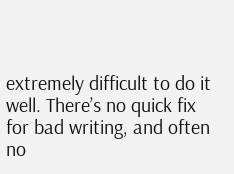extremely difficult to do it well. There’s no quick fix for bad writing, and often no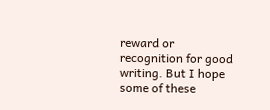reward or recognition for good writing. But I hope some of these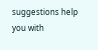suggestions help you with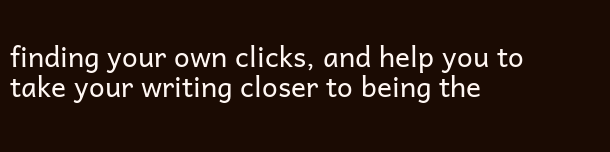finding your own clicks, and help you to take your writing closer to being the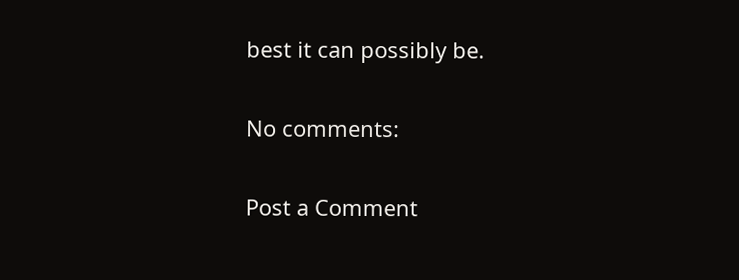best it can possibly be.

No comments:

Post a Comment